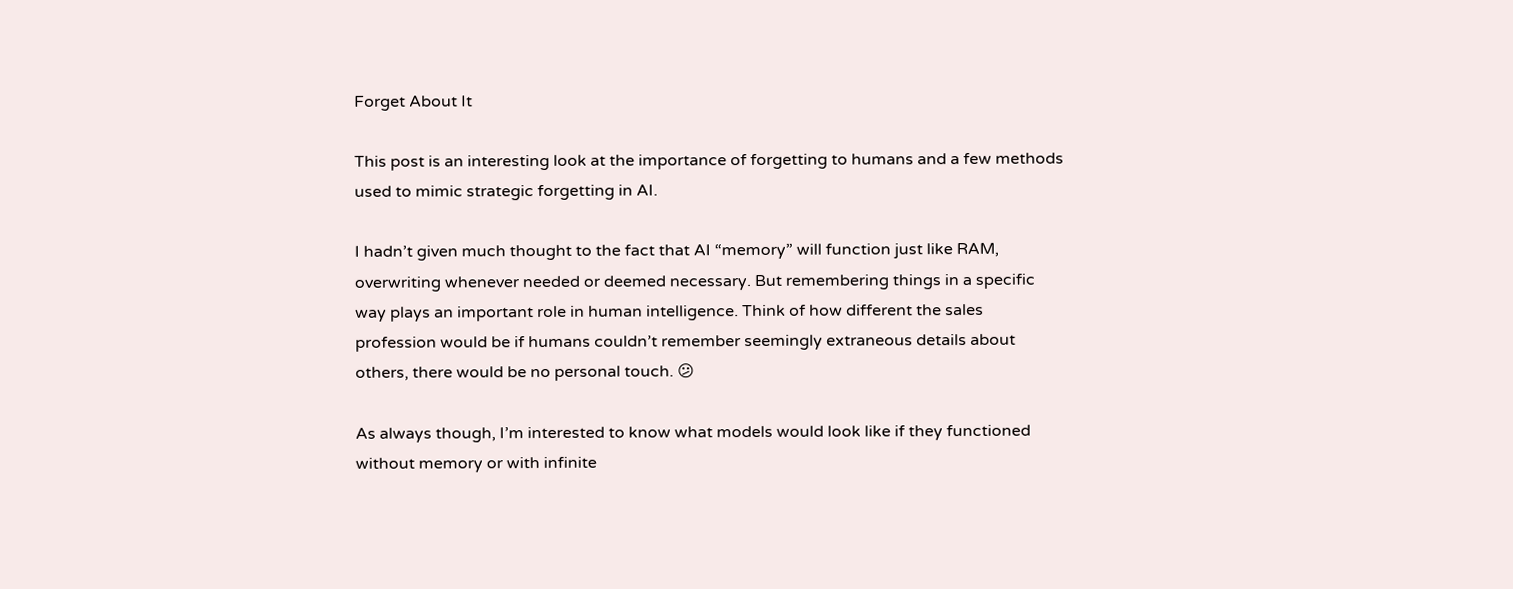Forget About It

This post is an interesting look at the importance of forgetting to humans and a few methods used to mimic strategic forgetting in AI.

I hadn’t given much thought to the fact that AI “memory” will function just like RAM, overwriting whenever needed or deemed necessary. But remembering things in a specific way plays an important role in human intelligence. Think of how different the sales profession would be if humans couldn’t remember seemingly extraneous details about others, there would be no personal touch. 😕

As always though, I’m interested to know what models would look like if they functioned without memory or with infinite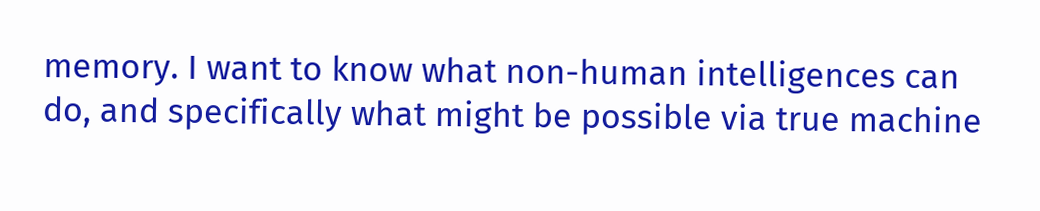memory. I want to know what non-human intelligences can do, and specifically what might be possible via true machine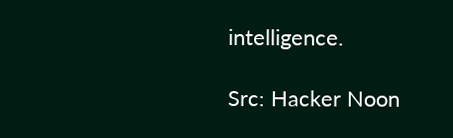intelligence.

Src: Hacker Noon